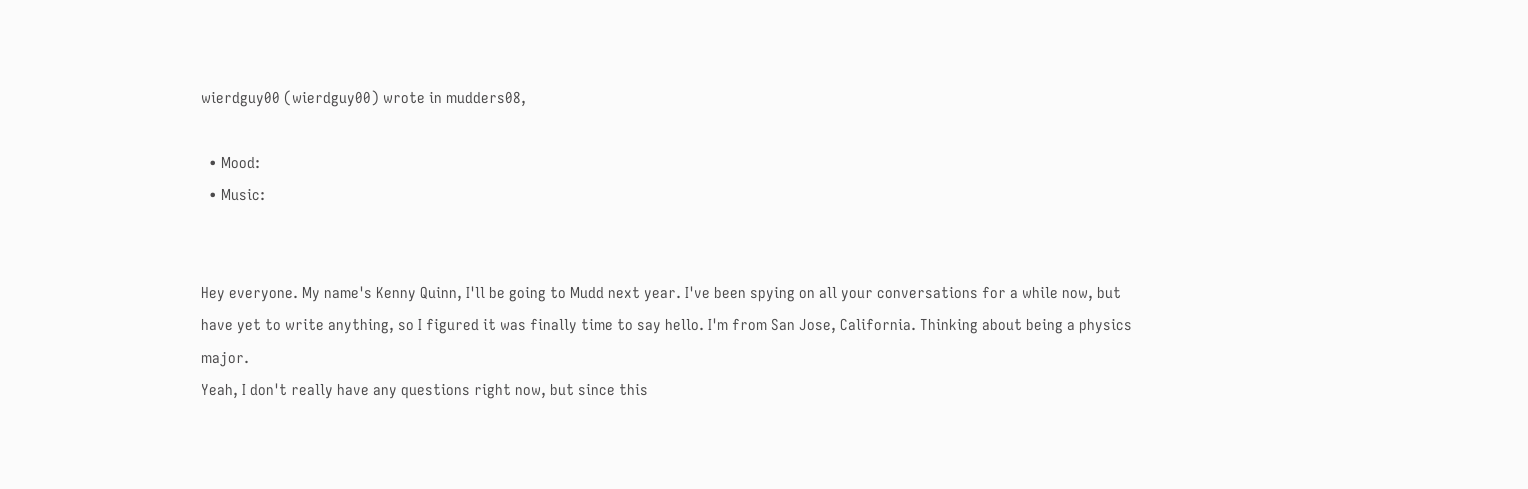wierdguy00 (wierdguy00) wrote in mudders08,

  • Mood:
  • Music:


Hey everyone. My name's Kenny Quinn, I'll be going to Mudd next year. I've been spying on all your conversations for a while now, but have yet to write anything, so I figured it was finally time to say hello. I'm from San Jose, California. Thinking about being a physics major.
Yeah, I don't really have any questions right now, but since this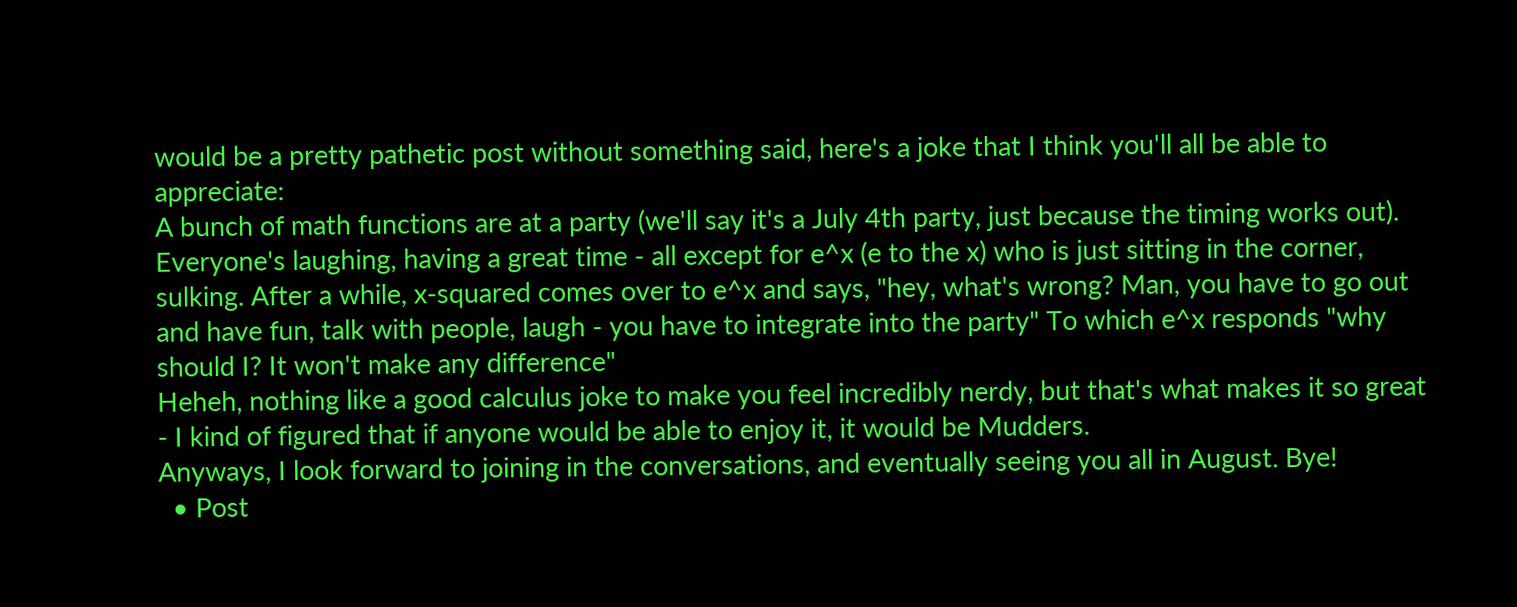would be a pretty pathetic post without something said, here's a joke that I think you'll all be able to appreciate:
A bunch of math functions are at a party (we'll say it's a July 4th party, just because the timing works out). Everyone's laughing, having a great time - all except for e^x (e to the x) who is just sitting in the corner, sulking. After a while, x-squared comes over to e^x and says, "hey, what's wrong? Man, you have to go out and have fun, talk with people, laugh - you have to integrate into the party" To which e^x responds "why should I? It won't make any difference"
Heheh, nothing like a good calculus joke to make you feel incredibly nerdy, but that's what makes it so great - I kind of figured that if anyone would be able to enjoy it, it would be Mudders.
Anyways, I look forward to joining in the conversations, and eventually seeing you all in August. Bye!
  • Post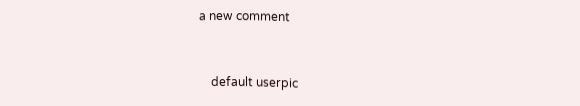a new comment


    default userpic